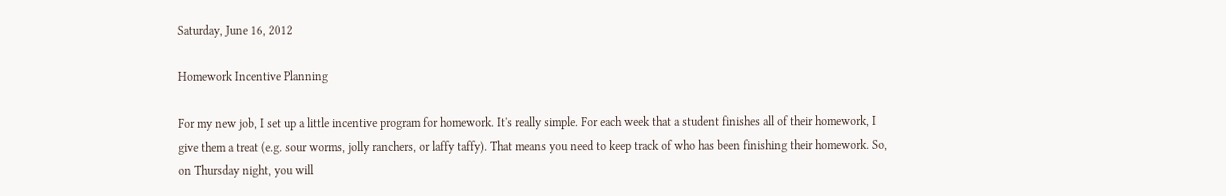Saturday, June 16, 2012

Homework Incentive Planning

For my new job, I set up a little incentive program for homework. It's really simple. For each week that a student finishes all of their homework, I give them a treat (e.g. sour worms, jolly ranchers, or laffy taffy). That means you need to keep track of who has been finishing their homework. So, on Thursday night, you will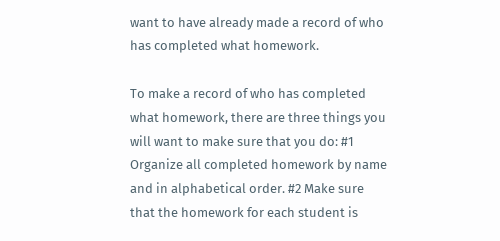want to have already made a record of who has completed what homework.

To make a record of who has completed what homework, there are three things you will want to make sure that you do: #1 Organize all completed homework by name and in alphabetical order. #2 Make sure that the homework for each student is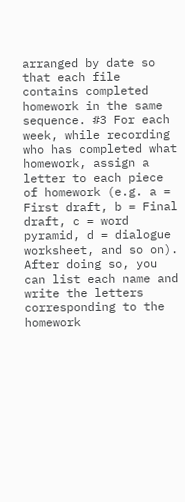arranged by date so that each file contains completed homework in the same sequence. #3 For each week, while recording who has completed what homework, assign a letter to each piece of homework (e.g. a = First draft, b = Final draft, c = word pyramid, d = dialogue worksheet, and so on). After doing so, you can list each name and write the letters corresponding to the homework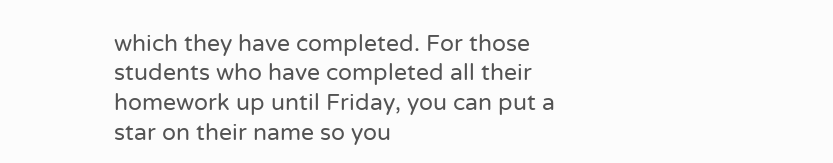which they have completed. For those students who have completed all their homework up until Friday, you can put a star on their name so you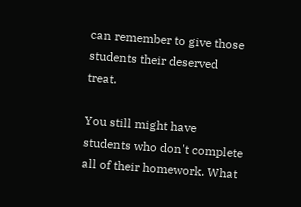can remember to give those students their deserved treat.

You still might have students who don't complete all of their homework. What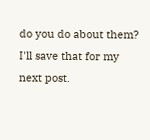do you do about them? I'll save that for my next post.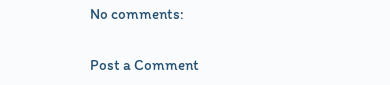No comments:

Post a Comment